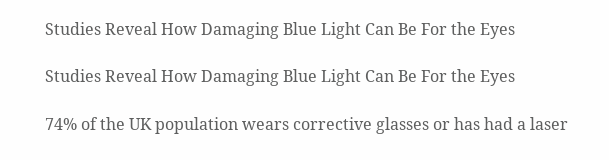Studies Reveal How Damaging Blue Light Can Be For the Eyes

Studies Reveal How Damaging Blue Light Can Be For the Eyes

74% of the UK population wears corrective glasses or has had a laser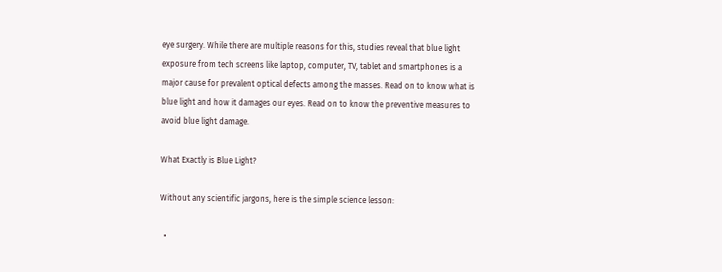eye surgery. While there are multiple reasons for this, studies reveal that blue light exposure from tech screens like laptop, computer, TV, tablet and smartphones is a major cause for prevalent optical defects among the masses. Read on to know what is blue light and how it damages our eyes. Read on to know the preventive measures to avoid blue light damage.

What Exactly is Blue Light?

Without any scientific jargons, here is the simple science lesson:

  •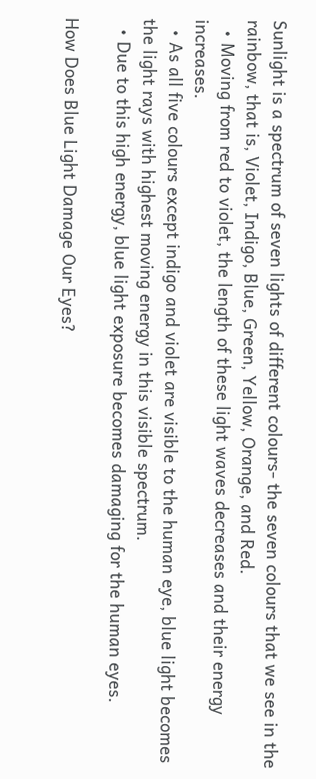Sunlight is a spectrum of seven lights of different colours- the seven colours that we see in the rainbow, that is, Violet, Indigo, Blue, Green, Yellow, Orange, and Red.
  • Moving from red to violet, the length of these light waves decreases and their energy increases.
  • As all five colours except indigo and violet are visible to the human eye, blue light becomes the light rays with highest moving energy in this visible spectrum.
  • Due to this high energy, blue light exposure becomes damaging for the human eyes.

How Does Blue Light Damage Our Eyes?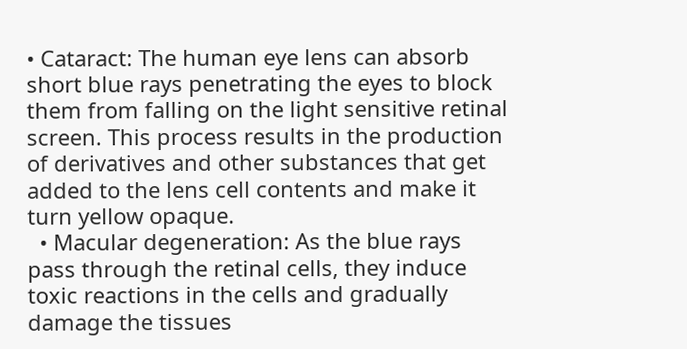• Cataract: The human eye lens can absorb short blue rays penetrating the eyes to block them from falling on the light sensitive retinal screen. This process results in the production of derivatives and other substances that get added to the lens cell contents and make it turn yellow opaque.
  • Macular degeneration: As the blue rays pass through the retinal cells, they induce toxic reactions in the cells and gradually damage the tissues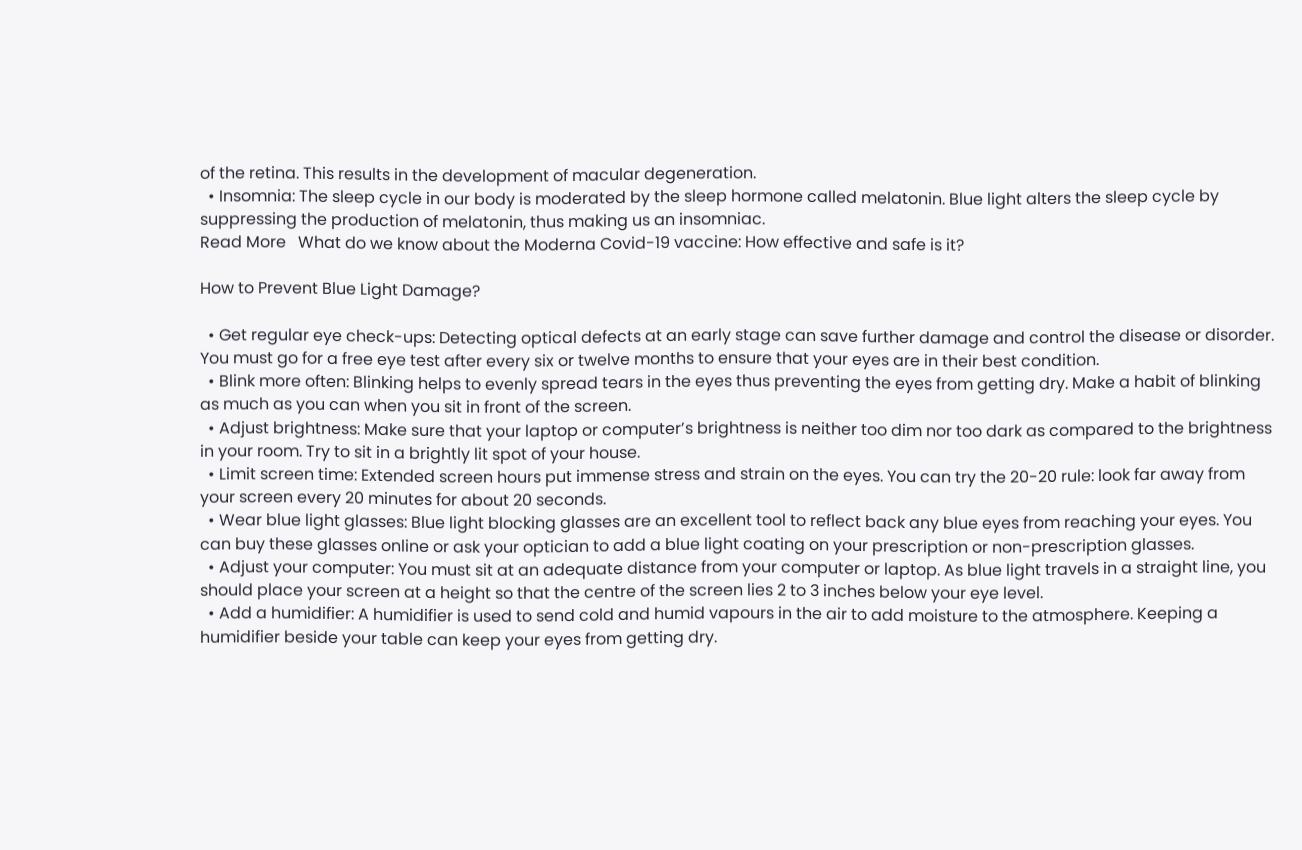of the retina. This results in the development of macular degeneration.
  • Insomnia: The sleep cycle in our body is moderated by the sleep hormone called melatonin. Blue light alters the sleep cycle by suppressing the production of melatonin, thus making us an insomniac.
Read More   What do we know about the Moderna Covid-19 vaccine: How effective and safe is it?

How to Prevent Blue Light Damage?

  • Get regular eye check-ups: Detecting optical defects at an early stage can save further damage and control the disease or disorder. You must go for a free eye test after every six or twelve months to ensure that your eyes are in their best condition.
  • Blink more often: Blinking helps to evenly spread tears in the eyes thus preventing the eyes from getting dry. Make a habit of blinking as much as you can when you sit in front of the screen.
  • Adjust brightness: Make sure that your laptop or computer’s brightness is neither too dim nor too dark as compared to the brightness in your room. Try to sit in a brightly lit spot of your house.
  • Limit screen time: Extended screen hours put immense stress and strain on the eyes. You can try the 20-20 rule: look far away from your screen every 20 minutes for about 20 seconds.
  • Wear blue light glasses: Blue light blocking glasses are an excellent tool to reflect back any blue eyes from reaching your eyes. You can buy these glasses online or ask your optician to add a blue light coating on your prescription or non-prescription glasses.
  • Adjust your computer: You must sit at an adequate distance from your computer or laptop. As blue light travels in a straight line, you should place your screen at a height so that the centre of the screen lies 2 to 3 inches below your eye level.
  • Add a humidifier: A humidifier is used to send cold and humid vapours in the air to add moisture to the atmosphere. Keeping a humidifier beside your table can keep your eyes from getting dry.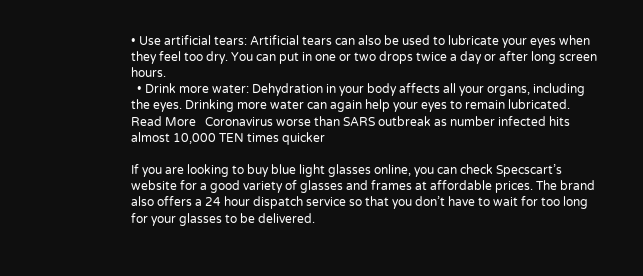• Use artificial tears: Artificial tears can also be used to lubricate your eyes when they feel too dry. You can put in one or two drops twice a day or after long screen hours.
  • Drink more water: Dehydration in your body affects all your organs, including the eyes. Drinking more water can again help your eyes to remain lubricated.
Read More   Coronavirus worse than SARS outbreak as number infected hits almost 10,000 TEN times quicker

If you are looking to buy blue light glasses online, you can check Specscart’s website for a good variety of glasses and frames at affordable prices. The brand also offers a 24 hour dispatch service so that you don’t have to wait for too long for your glasses to be delivered.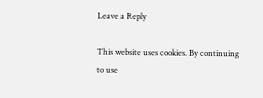Leave a Reply

This website uses cookies. By continuing to use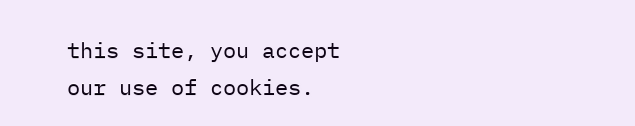this site, you accept our use of cookies.